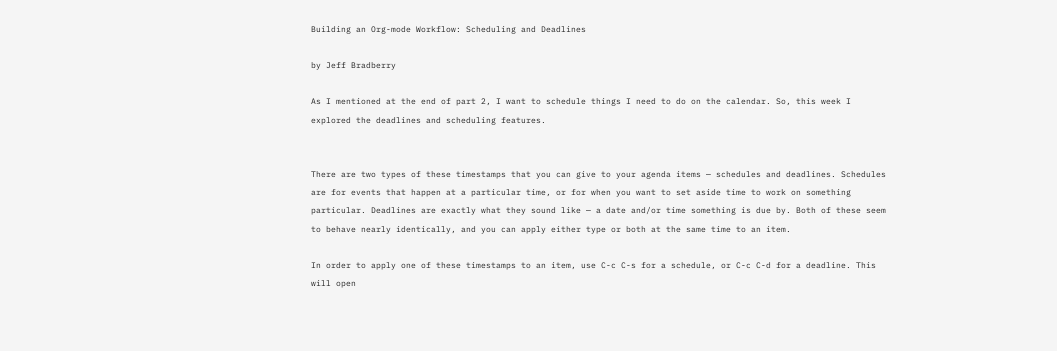Building an Org-mode Workflow: Scheduling and Deadlines

by Jeff Bradberry

As I mentioned at the end of part 2, I want to schedule things I need to do on the calendar. So, this week I explored the deadlines and scheduling features.


There are two types of these timestamps that you can give to your agenda items — schedules and deadlines. Schedules are for events that happen at a particular time, or for when you want to set aside time to work on something particular. Deadlines are exactly what they sound like — a date and/or time something is due by. Both of these seem to behave nearly identically, and you can apply either type or both at the same time to an item.

In order to apply one of these timestamps to an item, use C-c C-s for a schedule, or C-c C-d for a deadline. This will open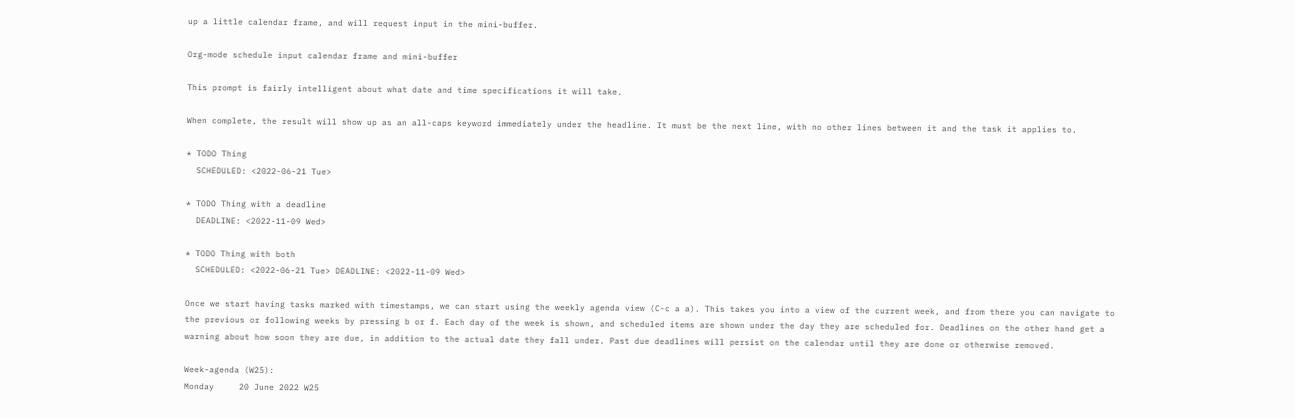up a little calendar frame, and will request input in the mini-buffer.

Org-mode schedule input calendar frame and mini-buffer

This prompt is fairly intelligent about what date and time specifications it will take.

When complete, the result will show up as an all-caps keyword immediately under the headline. It must be the next line, with no other lines between it and the task it applies to.

* TODO Thing
  SCHEDULED: <2022-06-21 Tue>

* TODO Thing with a deadline
  DEADLINE: <2022-11-09 Wed>

* TODO Thing with both
  SCHEDULED: <2022-06-21 Tue> DEADLINE: <2022-11-09 Wed>

Once we start having tasks marked with timestamps, we can start using the weekly agenda view (C-c a a). This takes you into a view of the current week, and from there you can navigate to the previous or following weeks by pressing b or f. Each day of the week is shown, and scheduled items are shown under the day they are scheduled for. Deadlines on the other hand get a warning about how soon they are due, in addition to the actual date they fall under. Past due deadlines will persist on the calendar until they are done or otherwise removed.

Week-agenda (W25):
Monday     20 June 2022 W25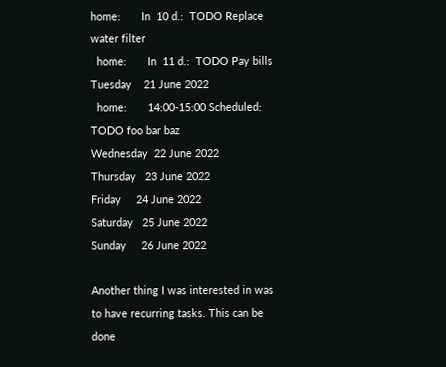home:       In  10 d.:  TODO Replace water filter
  home:       In  11 d.:  TODO Pay bills
Tuesday    21 June 2022
  home:       14:00-15:00 Scheduled:  TODO foo bar baz
Wednesday  22 June 2022
Thursday   23 June 2022
Friday     24 June 2022
Saturday   25 June 2022
Sunday     26 June 2022

Another thing I was interested in was to have recurring tasks. This can be done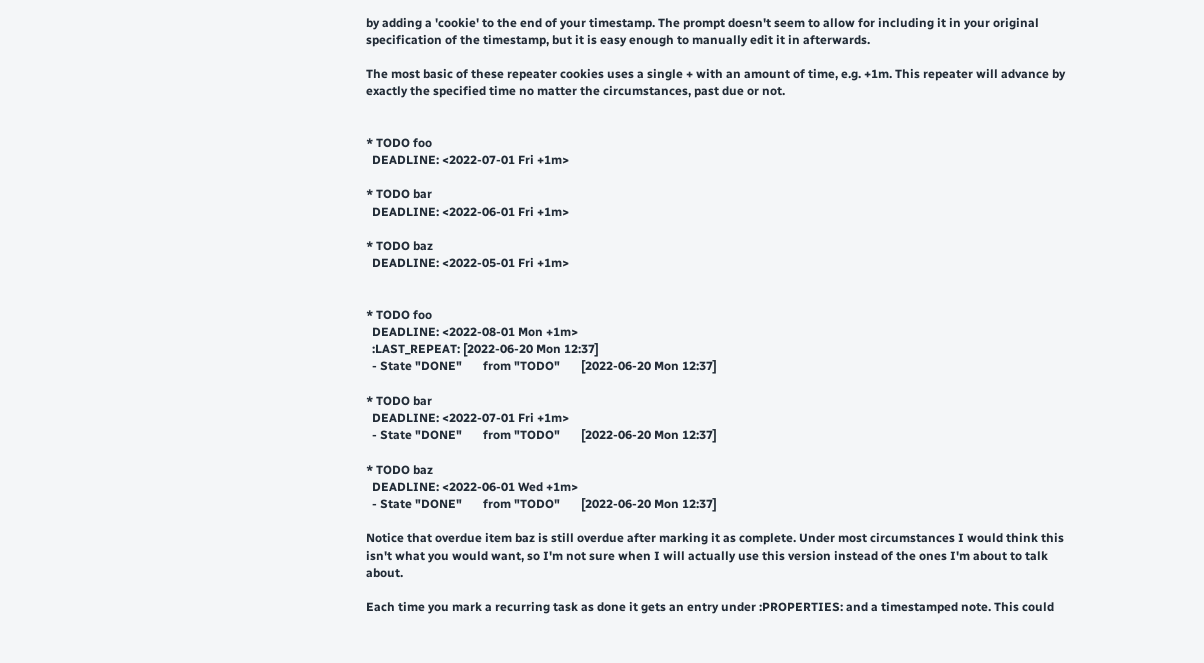by adding a 'cookie' to the end of your timestamp. The prompt doesn't seem to allow for including it in your original specification of the timestamp, but it is easy enough to manually edit it in afterwards.

The most basic of these repeater cookies uses a single + with an amount of time, e.g. +1m. This repeater will advance by exactly the specified time no matter the circumstances, past due or not.


* TODO foo
  DEADLINE: <2022-07-01 Fri +1m>

* TODO bar
  DEADLINE: <2022-06-01 Fri +1m>

* TODO baz
  DEADLINE: <2022-05-01 Fri +1m>


* TODO foo
  DEADLINE: <2022-08-01 Mon +1m>
  :LAST_REPEAT: [2022-06-20 Mon 12:37]
  - State "DONE"       from "TODO"       [2022-06-20 Mon 12:37]

* TODO bar
  DEADLINE: <2022-07-01 Fri +1m>
  - State "DONE"       from "TODO"       [2022-06-20 Mon 12:37]

* TODO baz
  DEADLINE: <2022-06-01 Wed +1m>
  - State "DONE"       from "TODO"       [2022-06-20 Mon 12:37]

Notice that overdue item baz is still overdue after marking it as complete. Under most circumstances I would think this isn't what you would want, so I'm not sure when I will actually use this version instead of the ones I'm about to talk about.

Each time you mark a recurring task as done it gets an entry under :PROPERTIES: and a timestamped note. This could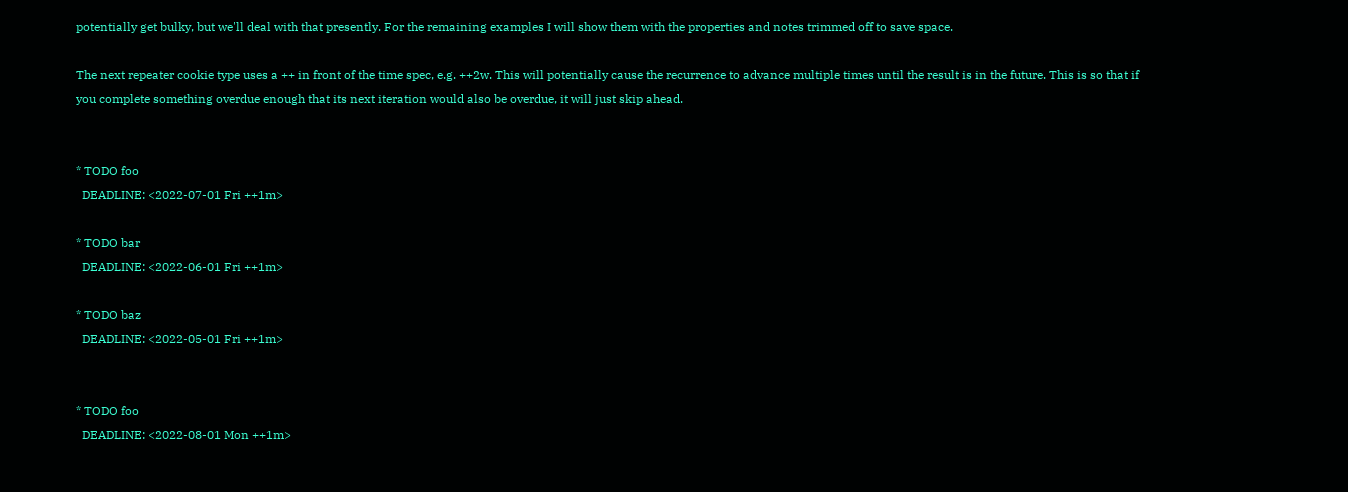potentially get bulky, but we'll deal with that presently. For the remaining examples I will show them with the properties and notes trimmed off to save space.

The next repeater cookie type uses a ++ in front of the time spec, e.g. ++2w. This will potentially cause the recurrence to advance multiple times until the result is in the future. This is so that if you complete something overdue enough that its next iteration would also be overdue, it will just skip ahead.


* TODO foo
  DEADLINE: <2022-07-01 Fri ++1m>

* TODO bar
  DEADLINE: <2022-06-01 Fri ++1m>

* TODO baz
  DEADLINE: <2022-05-01 Fri ++1m>


* TODO foo
  DEADLINE: <2022-08-01 Mon ++1m>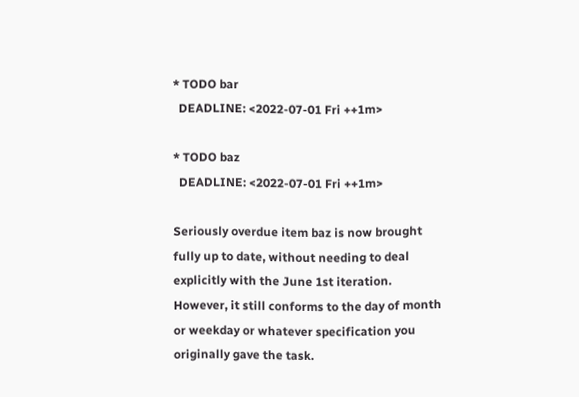* TODO bar
  DEADLINE: <2022-07-01 Fri ++1m>

* TODO baz
  DEADLINE: <2022-07-01 Fri ++1m>

Seriously overdue item baz is now brought fully up to date, without needing to deal explicitly with the June 1st iteration. However, it still conforms to the day of month or weekday or whatever specification you originally gave the task.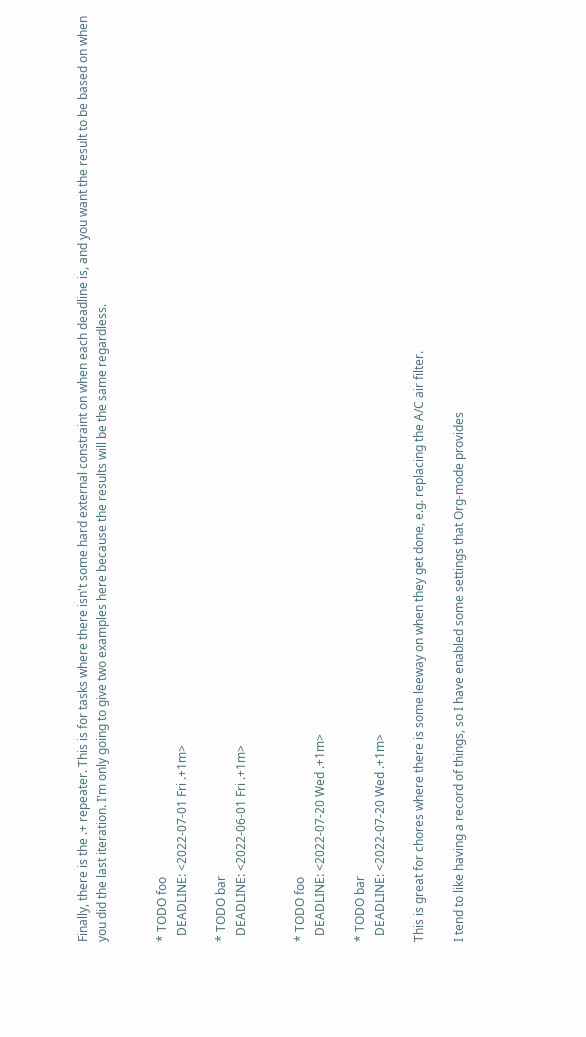Finally, there is the .+ repeater. This is for tasks where there isn't some hard external constraint on when each deadline is, and you want the result to be based on when you did the last iteration. I'm only going to give two examples here because the results will be the same regardless.


* TODO foo
  DEADLINE: <2022-07-01 Fri .+1m>

* TODO bar
  DEADLINE: <2022-06-01 Fri .+1m>


* TODO foo
  DEADLINE: <2022-07-20 Wed .+1m>

* TODO bar
  DEADLINE: <2022-07-20 Wed .+1m>

This is great for chores where there is some leeway on when they get done, e.g. replacing the A/C air filter.

I tend to like having a record of things, so I have enabled some settings that Org-mode provides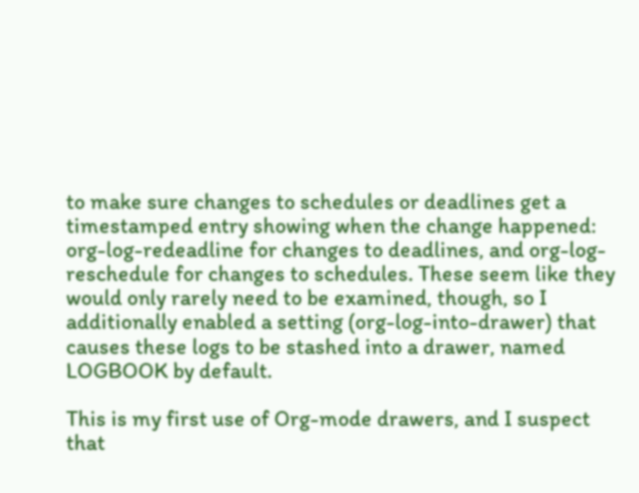to make sure changes to schedules or deadlines get a timestamped entry showing when the change happened: org-log-redeadline for changes to deadlines, and org-log-reschedule for changes to schedules. These seem like they would only rarely need to be examined, though, so I additionally enabled a setting (org-log-into-drawer) that causes these logs to be stashed into a drawer, named LOGBOOK by default.

This is my first use of Org-mode drawers, and I suspect that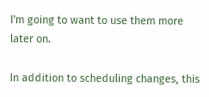I'm going to want to use them more later on.

In addition to scheduling changes, this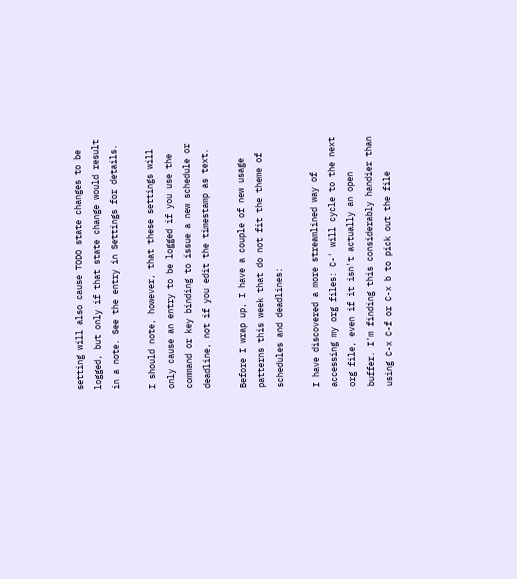setting will also cause TODO state changes to be logged, but only if that state change would result in a note. See the entry in Settings for details.

I should note, however, that these settings will only cause an entry to be logged if you use the command or key binding to issue a new schedule or deadline, not if you edit the timestamp as text.

Before I wrap up, I have a couple of new usage patterns this week that do not fit the theme of schedules and deadlines:

I have discovered a more streamlined way of accessing my org files: C-' will cycle to the next org file, even if it isn't actually an open buffer. I'm finding this considerably handier than using C-x C-f or C-x b to pick out the file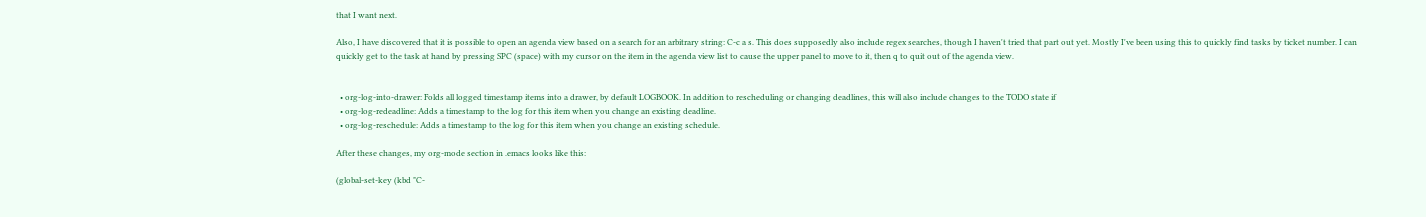that I want next.

Also, I have discovered that it is possible to open an agenda view based on a search for an arbitrary string: C-c a s. This does supposedly also include regex searches, though I haven't tried that part out yet. Mostly I've been using this to quickly find tasks by ticket number. I can quickly get to the task at hand by pressing SPC (space) with my cursor on the item in the agenda view list to cause the upper panel to move to it, then q to quit out of the agenda view.


  • org-log-into-drawer: Folds all logged timestamp items into a drawer, by default LOGBOOK. In addition to rescheduling or changing deadlines, this will also include changes to the TODO state if
  • org-log-redeadline: Adds a timestamp to the log for this item when you change an existing deadline.
  • org-log-reschedule: Adds a timestamp to the log for this item when you change an existing schedule.

After these changes, my org-mode section in .emacs looks like this:

(global-set-key (kbd "C-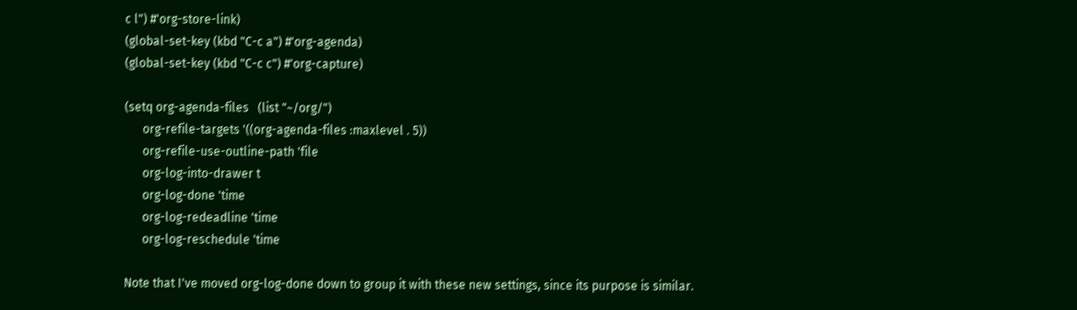c l") #'org-store-link)
(global-set-key (kbd "C-c a") #'org-agenda)
(global-set-key (kbd "C-c c") #'org-capture)

(setq org-agenda-files   (list "~/org/")
      org-refile-targets '((org-agenda-files :maxlevel . 5))
      org-refile-use-outline-path 'file
      org-log-into-drawer t
      org-log-done 'time
      org-log-redeadline 'time
      org-log-reschedule 'time

Note that I've moved org-log-done down to group it with these new settings, since its purpose is similar.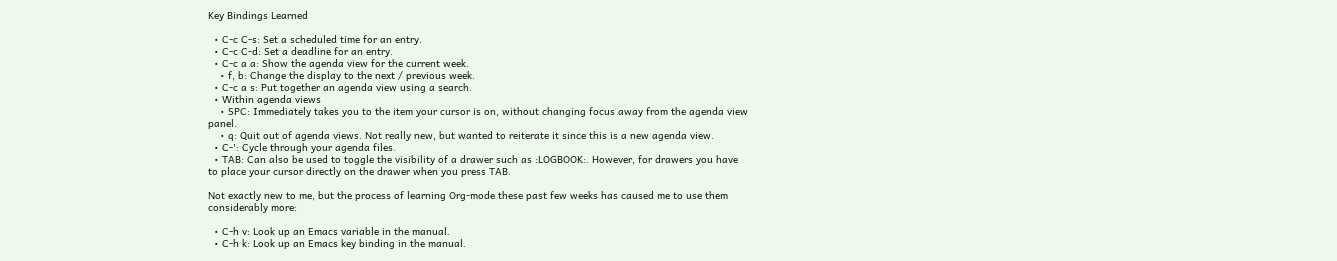Key Bindings Learned

  • C-c C-s: Set a scheduled time for an entry.
  • C-c C-d: Set a deadline for an entry.
  • C-c a a: Show the agenda view for the current week.
    • f, b: Change the display to the next / previous week.
  • C-c a s: Put together an agenda view using a search.
  • Within agenda views
    • SPC: Immediately takes you to the item your cursor is on, without changing focus away from the agenda view panel.
    • q: Quit out of agenda views. Not really new, but wanted to reiterate it since this is a new agenda view.
  • C-': Cycle through your agenda files.
  • TAB: Can also be used to toggle the visibility of a drawer such as :LOGBOOK:. However, for drawers you have to place your cursor directly on the drawer when you press TAB.

Not exactly new to me, but the process of learning Org-mode these past few weeks has caused me to use them considerably more:

  • C-h v: Look up an Emacs variable in the manual.
  • C-h k: Look up an Emacs key binding in the manual.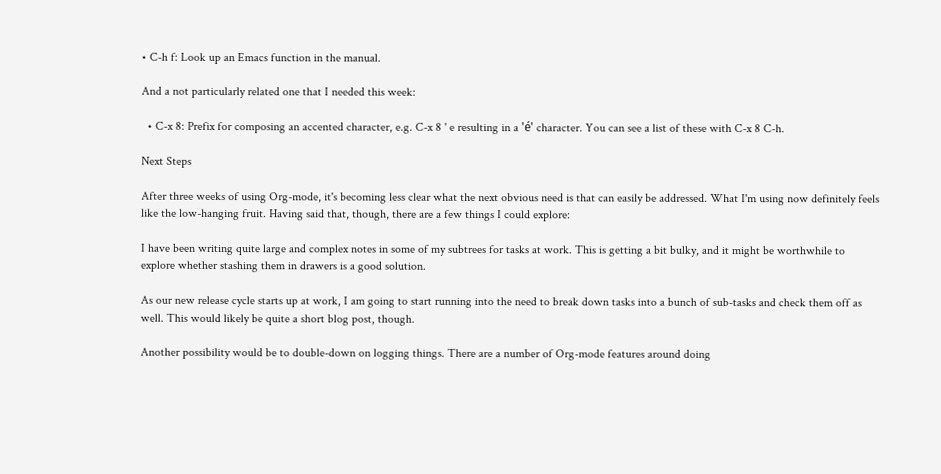• C-h f: Look up an Emacs function in the manual.

And a not particularly related one that I needed this week:

  • C-x 8: Prefix for composing an accented character, e.g. C-x 8 ' e resulting in a 'é' character. You can see a list of these with C-x 8 C-h.

Next Steps

After three weeks of using Org-mode, it's becoming less clear what the next obvious need is that can easily be addressed. What I'm using now definitely feels like the low-hanging fruit. Having said that, though, there are a few things I could explore:

I have been writing quite large and complex notes in some of my subtrees for tasks at work. This is getting a bit bulky, and it might be worthwhile to explore whether stashing them in drawers is a good solution.

As our new release cycle starts up at work, I am going to start running into the need to break down tasks into a bunch of sub-tasks and check them off as well. This would likely be quite a short blog post, though.

Another possibility would be to double-down on logging things. There are a number of Org-mode features around doing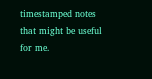timestamped notes that might be useful for me.